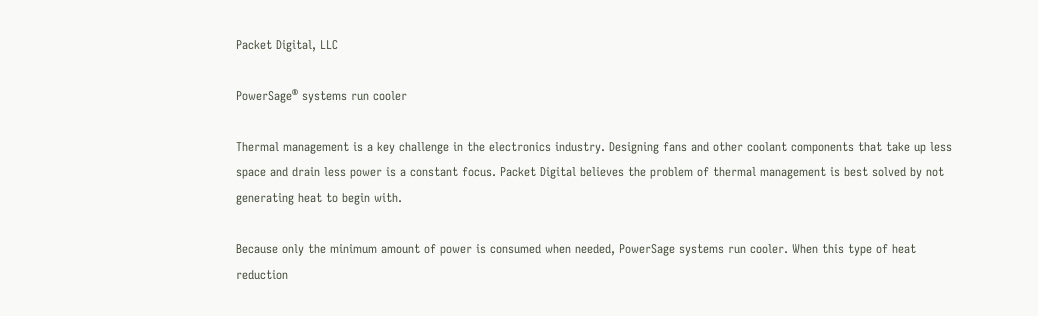Packet Digital, LLC

PowerSage® systems run cooler

Thermal management is a key challenge in the electronics industry. Designing fans and other coolant components that take up less space and drain less power is a constant focus. Packet Digital believes the problem of thermal management is best solved by not generating heat to begin with.

Because only the minimum amount of power is consumed when needed, PowerSage systems run cooler. When this type of heat reduction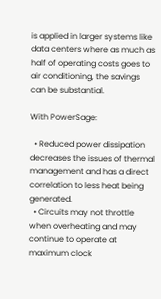is applied in larger systems like data centers where as much as half of operating costs goes to air conditioning, the savings can be substantial.

With PowerSage:

  • Reduced power dissipation decreases the issues of thermal management and has a direct correlation to less heat being generated.
  • Circuits may not throttle when overheating and may continue to operate at maximum clock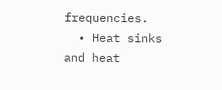frequencies.
  • Heat sinks and heat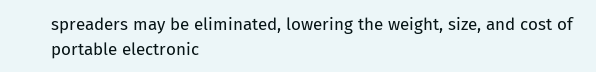spreaders may be eliminated, lowering the weight, size, and cost of portable electronic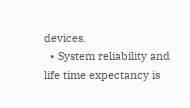devices.
  • System reliability and life time expectancy is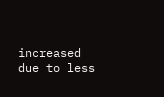increased due to less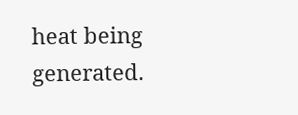heat being generated.